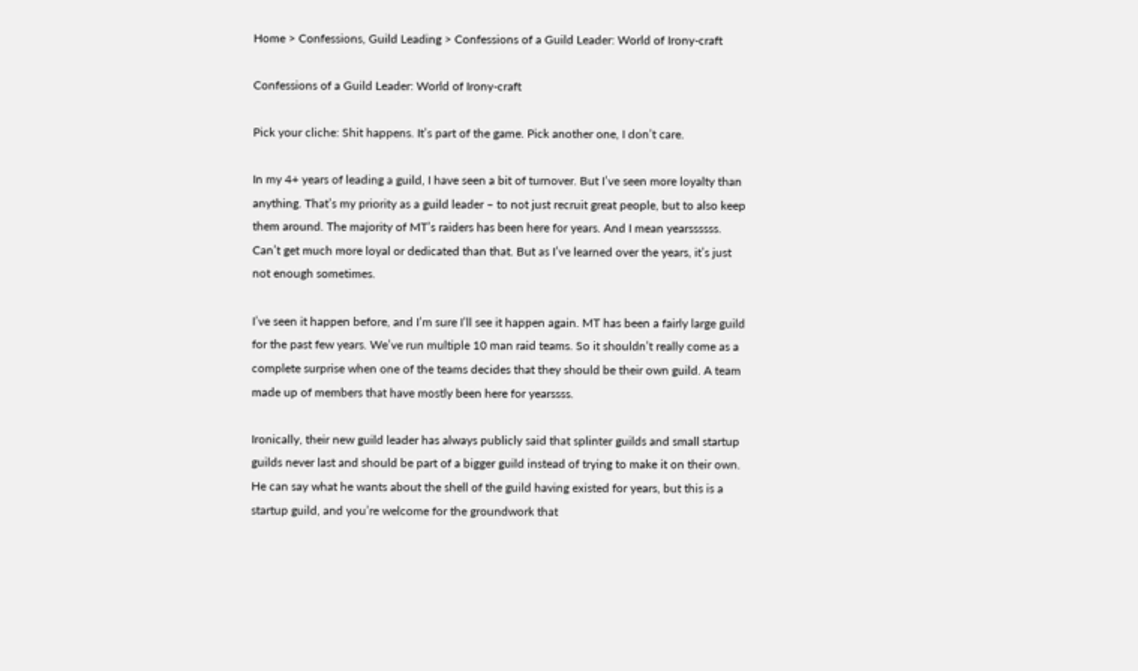Home > Confessions, Guild Leading > Confessions of a Guild Leader: World of Irony-craft

Confessions of a Guild Leader: World of Irony-craft

Pick your cliche: Shit happens. It’s part of the game. Pick another one, I don’t care.

In my 4+ years of leading a guild, I have seen a bit of turnover. But I’ve seen more loyalty than anything. That’s my priority as a guild leader – to not just recruit great people, but to also keep them around. The majority of MT’s raiders has been here for years. And I mean yearssssss. Can’t get much more loyal or dedicated than that. But as I’ve learned over the years, it’s just not enough sometimes.

I’ve seen it happen before, and I’m sure I’ll see it happen again. MT has been a fairly large guild for the past few years. We’ve run multiple 10 man raid teams. So it shouldn’t really come as a complete surprise when one of the teams decides that they should be their own guild. A team made up of members that have mostly been here for yearssss.

Ironically, their new guild leader has always publicly said that splinter guilds and small startup guilds never last and should be part of a bigger guild instead of trying to make it on their own. He can say what he wants about the shell of the guild having existed for years, but this is a startup guild, and you’re welcome for the groundwork that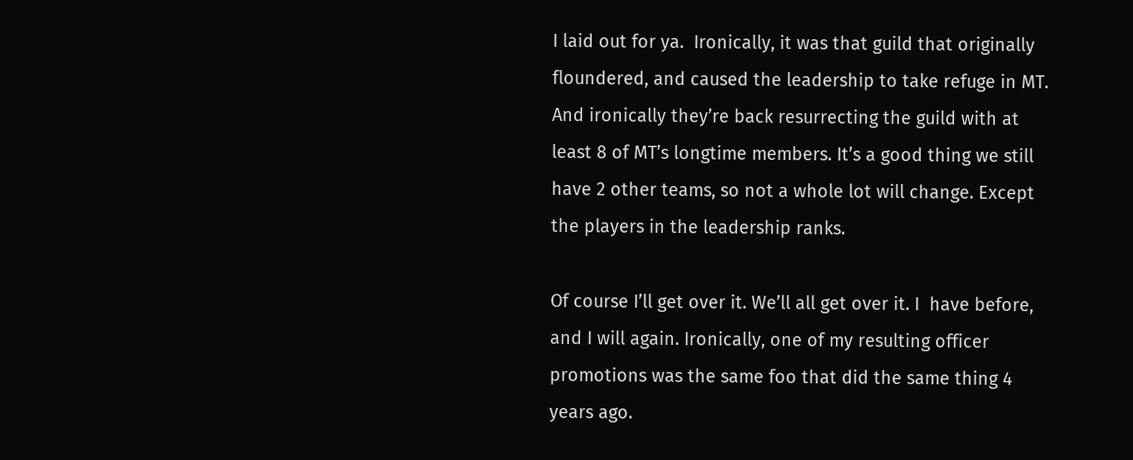I laid out for ya.  Ironically, it was that guild that originally floundered, and caused the leadership to take refuge in MT. And ironically they’re back resurrecting the guild with at least 8 of MT’s longtime members. It’s a good thing we still have 2 other teams, so not a whole lot will change. Except the players in the leadership ranks.

Of course I’ll get over it. We’ll all get over it. I  have before, and I will again. Ironically, one of my resulting officer promotions was the same foo that did the same thing 4 years ago.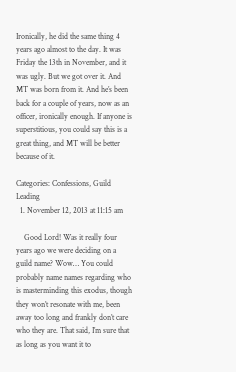Ironically, he did the same thing 4 years ago almost to the day. It was Friday the 13th in November, and it was ugly. But we got over it. And MT was born from it. And he’s been back for a couple of years, now as an officer, ironically enough. If anyone is superstitious, you could say this is a great thing, and MT will be better because of it.

Categories: Confessions, Guild Leading
  1. November 12, 2013 at 11:15 am

    Good Lord! Was it really four years ago we were deciding on a guild name? Wow… You could probably name names regarding who is masterminding this exodus, though they won’t resonate with me, been away too long and frankly don’t care who they are. That said, I’m sure that as long as you want it to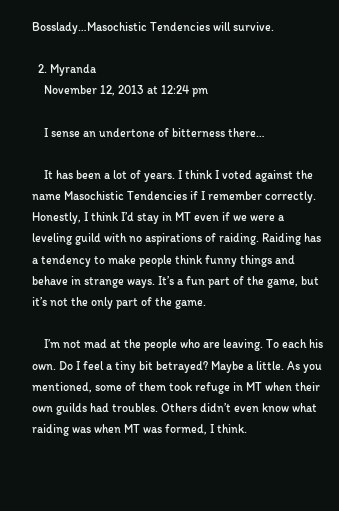Bosslady…Masochistic Tendencies will survive.

  2. Myranda
    November 12, 2013 at 12:24 pm

    I sense an undertone of bitterness there…

    It has been a lot of years. I think I voted against the name Masochistic Tendencies if I remember correctly. Honestly, I think I’d stay in MT even if we were a leveling guild with no aspirations of raiding. Raiding has a tendency to make people think funny things and behave in strange ways. It’s a fun part of the game, but it’s not the only part of the game.

    I’m not mad at the people who are leaving. To each his own. Do I feel a tiny bit betrayed? Maybe a little. As you mentioned, some of them took refuge in MT when their own guilds had troubles. Others didn’t even know what raiding was when MT was formed, I think.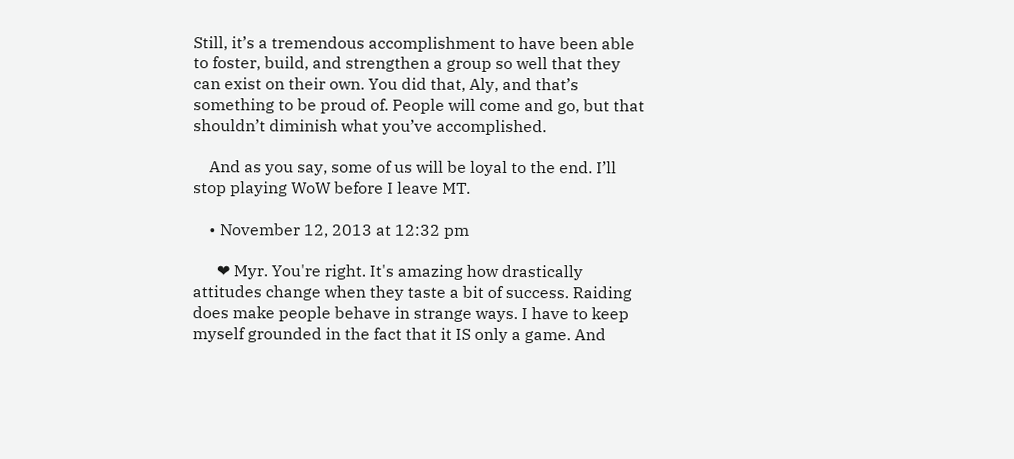Still, it’s a tremendous accomplishment to have been able to foster, build, and strengthen a group so well that they can exist on their own. You did that, Aly, and that’s something to be proud of. People will come and go, but that shouldn’t diminish what you’ve accomplished.

    And as you say, some of us will be loyal to the end. I’ll stop playing WoW before I leave MT.

    • November 12, 2013 at 12:32 pm

      ❤ Myr. You're right. It's amazing how drastically attitudes change when they taste a bit of success. Raiding does make people behave in strange ways. I have to keep myself grounded in the fact that it IS only a game. And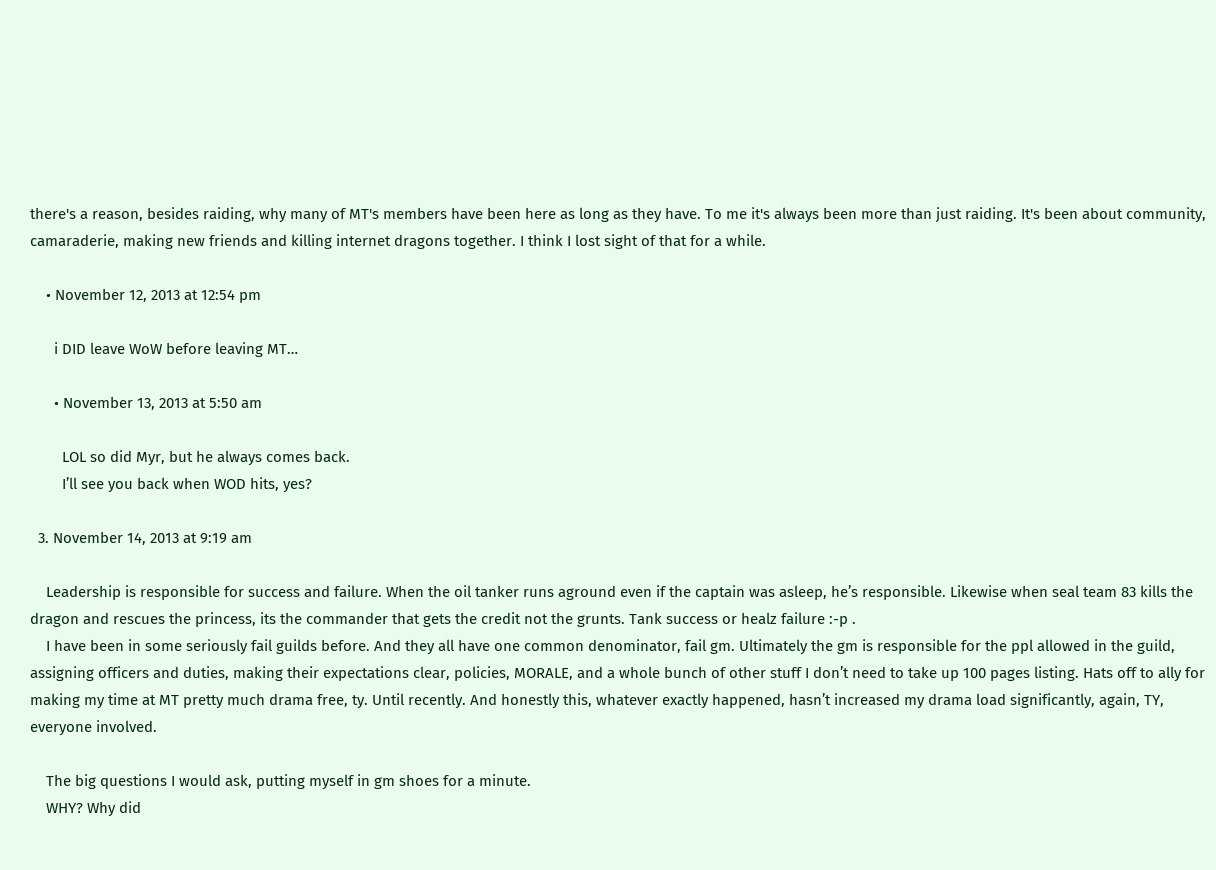there's a reason, besides raiding, why many of MT's members have been here as long as they have. To me it's always been more than just raiding. It's been about community, camaraderie, making new friends and killing internet dragons together. I think I lost sight of that for a while.

    • November 12, 2013 at 12:54 pm

      i DID leave WoW before leaving MT…

      • November 13, 2013 at 5:50 am

        LOL so did Myr, but he always comes back.
        I’ll see you back when WOD hits, yes?

  3. November 14, 2013 at 9:19 am

    Leadership is responsible for success and failure. When the oil tanker runs aground even if the captain was asleep, he’s responsible. Likewise when seal team 83 kills the dragon and rescues the princess, its the commander that gets the credit not the grunts. Tank success or healz failure :-p .
    I have been in some seriously fail guilds before. And they all have one common denominator, fail gm. Ultimately the gm is responsible for the ppl allowed in the guild, assigning officers and duties, making their expectations clear, policies, MORALE, and a whole bunch of other stuff I don’t need to take up 100 pages listing. Hats off to ally for making my time at MT pretty much drama free, ty. Until recently. And honestly this, whatever exactly happened, hasn’t increased my drama load significantly, again, TY, everyone involved.

    The big questions I would ask, putting myself in gm shoes for a minute.
    WHY? Why did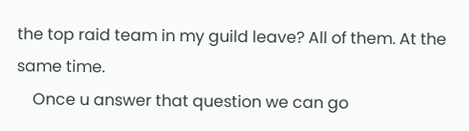the top raid team in my guild leave? All of them. At the same time.
    Once u answer that question we can go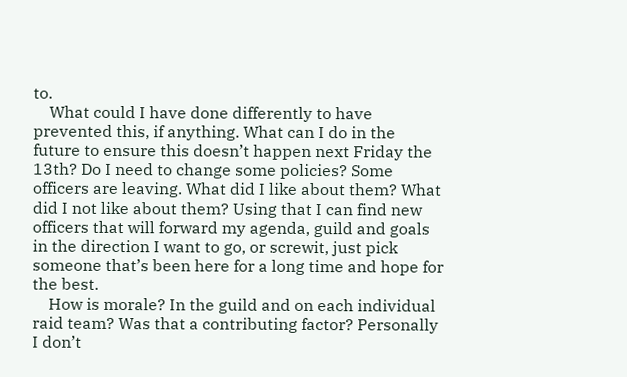to.
    What could I have done differently to have prevented this, if anything. What can I do in the future to ensure this doesn’t happen next Friday the 13th? Do I need to change some policies? Some officers are leaving. What did I like about them? What did I not like about them? Using that I can find new officers that will forward my agenda, guild and goals in the direction I want to go, or screwit, just pick someone that’s been here for a long time and hope for the best.
    How is morale? In the guild and on each individual raid team? Was that a contributing factor? Personally I don’t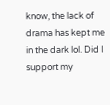know, the lack of drama has kept me in the dark lol. Did I support my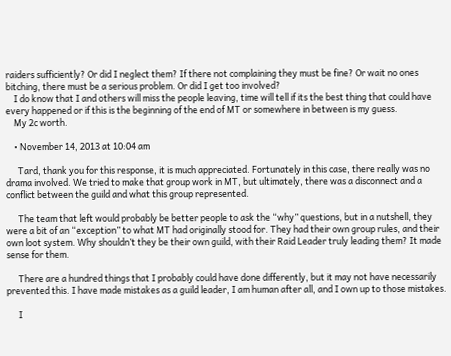raiders sufficiently? Or did I neglect them? If there not complaining they must be fine? Or wait no ones bitching, there must be a serious problem. Or did I get too involved?
    I do know that I and others will miss the people leaving, time will tell if its the best thing that could have every happened or if this is the beginning of the end of MT or somewhere in between is my guess.
    My 2c worth.

    • November 14, 2013 at 10:04 am

      Tard, thank you for this response, it is much appreciated. Fortunately in this case, there really was no drama involved. We tried to make that group work in MT, but ultimately, there was a disconnect and a conflict between the guild and what this group represented.

      The team that left would probably be better people to ask the “why” questions, but in a nutshell, they were a bit of an “exception” to what MT had originally stood for. They had their own group rules, and their own loot system. Why shouldn’t they be their own guild, with their Raid Leader truly leading them? It made sense for them.

      There are a hundred things that I probably could have done differently, but it may not have necessarily prevented this. I have made mistakes as a guild leader, I am human after all, and I own up to those mistakes.

      I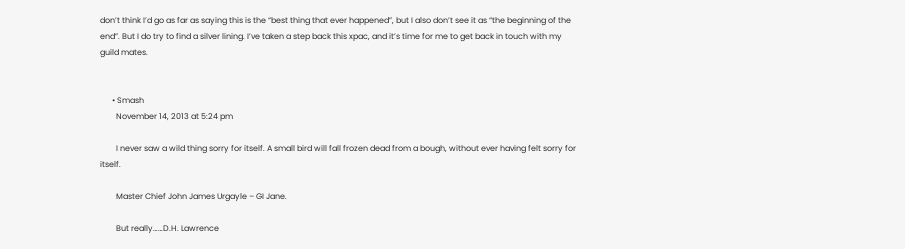don’t think I’d go as far as saying this is the “best thing that ever happened”, but I also don’t see it as “the beginning of the end”. But I do try to find a silver lining. I’ve taken a step back this xpac, and it’s time for me to get back in touch with my guild mates.


      • Smash
        November 14, 2013 at 5:24 pm

        I never saw a wild thing sorry for itself. A small bird will fall frozen dead from a bough, without ever having felt sorry for itself.

        Master Chief John James Urgayle – GI Jane.

        But really……D.H. Lawrence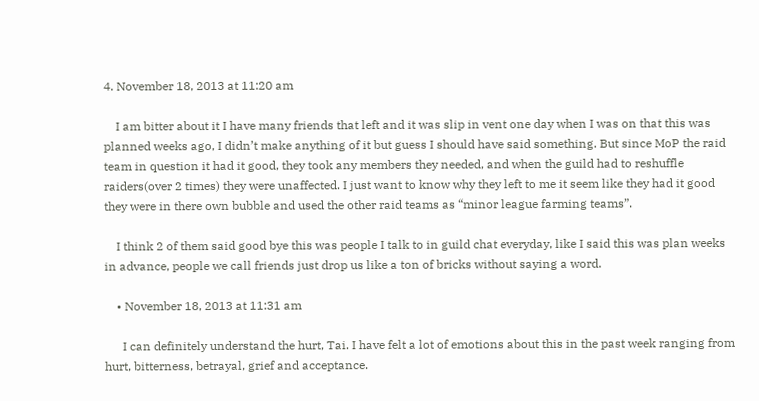4. November 18, 2013 at 11:20 am

    I am bitter about it I have many friends that left and it was slip in vent one day when I was on that this was planned weeks ago, I didn’t make anything of it but guess I should have said something. But since MoP the raid team in question it had it good, they took any members they needed, and when the guild had to reshuffle raiders(over 2 times) they were unaffected. I just want to know why they left to me it seem like they had it good they were in there own bubble and used the other raid teams as “minor league farming teams”.

    I think 2 of them said good bye this was people I talk to in guild chat everyday, like I said this was plan weeks in advance, people we call friends just drop us like a ton of bricks without saying a word.

    • November 18, 2013 at 11:31 am

      I can definitely understand the hurt, Tai. I have felt a lot of emotions about this in the past week ranging from hurt, bitterness, betrayal, grief and acceptance.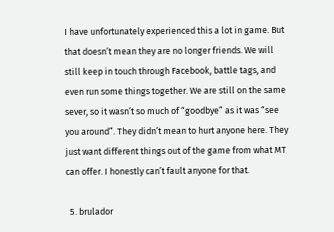I have unfortunately experienced this a lot in game. But that doesn’t mean they are no longer friends. We will still keep in touch through Facebook, battle tags, and even run some things together. We are still on the same sever, so it wasn’t so much of “goodbye” as it was “see you around”. They didn’t mean to hurt anyone here. They just want different things out of the game from what MT can offer. I honestly can’t fault anyone for that.

  5. brulador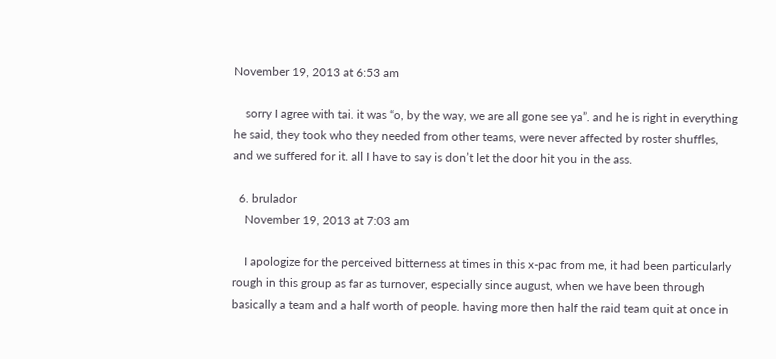November 19, 2013 at 6:53 am

    sorry I agree with tai. it was “o, by the way, we are all gone see ya”. and he is right in everything he said, they took who they needed from other teams, were never affected by roster shuffles, and we suffered for it. all I have to say is don’t let the door hit you in the ass.

  6. brulador
    November 19, 2013 at 7:03 am

    I apologize for the perceived bitterness at times in this x-pac from me, it had been particularly rough in this group as far as turnover, especially since august, when we have been through basically a team and a half worth of people. having more then half the raid team quit at once in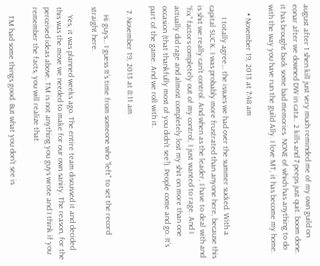august after 1 shen kill just very much reminded me of my own guild on eonar after we downed DW in cata.. 2 kills and 7 peeps just quit. boom done. it has brought back some bad memories. NONE of which has anything to do with the way you have run the guild Ally. I love MT, it has become my home.

    • November 19, 2013 at 7:48 am

      I totally agree… the issues we had over the summer sucked. With a capital SUCK. I was probably more frustrated than anyone here, because this is shit we really can’t control. And when as the leader, I have to deal with and “fix” factors completely out of my control, I just wanted to rage. And I actually did rage and almost completely lost my shit on more than one occasion (that thankfully most of you didn’t see!). People come and go. It’s part of the game. And we roll with it.

  7. November 19, 2013 at 8:11 am

    Hi guys… I guess It’s time from someone who “left” to set the record straight here.

    Yes, it was planned weeks ago. The entire team discussed it and decided this was the move we needed to make for our own sanity. The reason, for the perceived ideas above. TM is not anything you guys wrote and I think if you remember the facts, you will realize that.

    TM had some things good. But what you don’t see is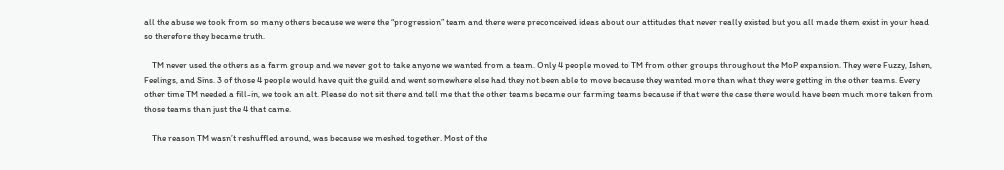all the abuse we took from so many others because we were the “progression” team and there were preconceived ideas about our attitudes that never really existed but you all made them exist in your head so therefore they became truth.

    TM never used the others as a farm group and we never got to take anyone we wanted from a team. Only 4 people moved to TM from other groups throughout the MoP expansion. They were Fuzzy, Ishen, Feelings, and Sins. 3 of those 4 people would have quit the guild and went somewhere else had they not been able to move because they wanted more than what they were getting in the other teams. Every other time TM needed a fill-in, we took an alt. Please do not sit there and tell me that the other teams became our farming teams because if that were the case there would have been much more taken from those teams than just the 4 that came.

    The reason TM wasn’t reshuffled around, was because we meshed together. Most of the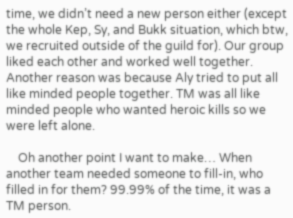time, we didn’t need a new person either (except the whole Kep, Sy, and Bukk situation, which btw, we recruited outside of the guild for). Our group liked each other and worked well together. Another reason was because Aly tried to put all like minded people together. TM was all like minded people who wanted heroic kills so we were left alone.

    Oh another point I want to make… When another team needed someone to fill-in, who filled in for them? 99.99% of the time, it was a TM person.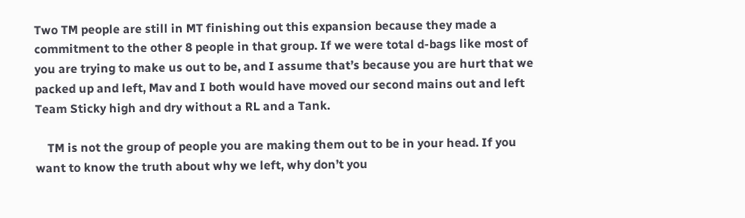Two TM people are still in MT finishing out this expansion because they made a commitment to the other 8 people in that group. If we were total d-bags like most of you are trying to make us out to be, and I assume that’s because you are hurt that we packed up and left, Mav and I both would have moved our second mains out and left Team Sticky high and dry without a RL and a Tank.

    TM is not the group of people you are making them out to be in your head. If you want to know the truth about why we left, why don’t you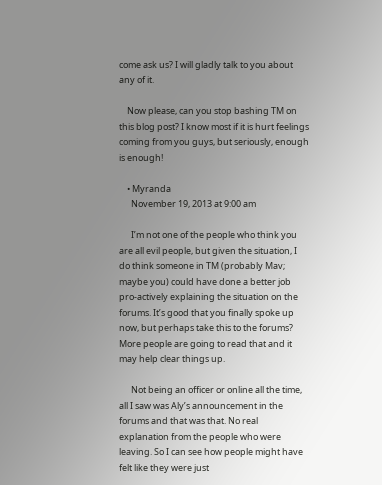come ask us? I will gladly talk to you about any of it.

    Now please, can you stop bashing TM on this blog post? I know most if it is hurt feelings coming from you guys, but seriously, enough is enough!

    • Myranda
      November 19, 2013 at 9:00 am

      I’m not one of the people who think you are all evil people, but given the situation, I do think someone in TM (probably Mav; maybe you) could have done a better job pro-actively explaining the situation on the forums. It’s good that you finally spoke up now, but perhaps take this to the forums? More people are going to read that and it may help clear things up.

      Not being an officer or online all the time, all I saw was Aly’s announcement in the forums and that was that. No real explanation from the people who were leaving. So I can see how people might have felt like they were just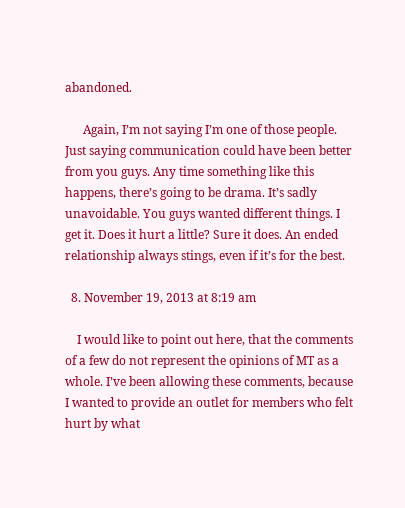abandoned.

      Again, I’m not saying I’m one of those people. Just saying communication could have been better from you guys. Any time something like this happens, there’s going to be drama. It’s sadly unavoidable. You guys wanted different things. I get it. Does it hurt a little? Sure it does. An ended relationship always stings, even if it’s for the best.

  8. November 19, 2013 at 8:19 am

    I would like to point out here, that the comments of a few do not represent the opinions of MT as a whole. I’ve been allowing these comments, because I wanted to provide an outlet for members who felt hurt by what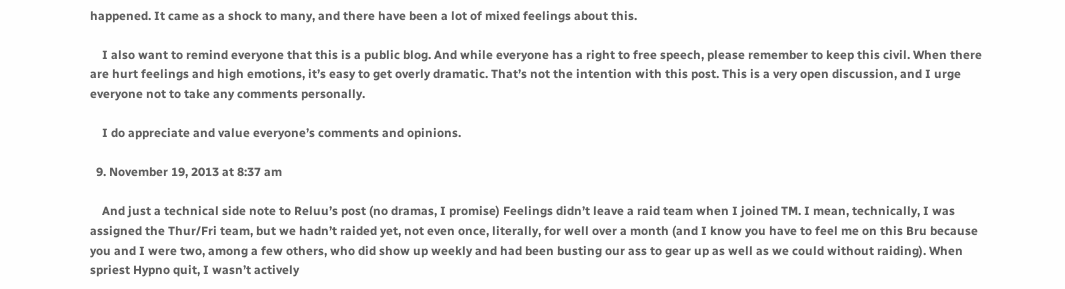happened. It came as a shock to many, and there have been a lot of mixed feelings about this.

    I also want to remind everyone that this is a public blog. And while everyone has a right to free speech, please remember to keep this civil. When there are hurt feelings and high emotions, it’s easy to get overly dramatic. That’s not the intention with this post. This is a very open discussion, and I urge everyone not to take any comments personally.

    I do appreciate and value everyone’s comments and opinions.

  9. November 19, 2013 at 8:37 am

    And just a technical side note to Reluu’s post (no dramas, I promise) Feelings didn’t leave a raid team when I joined TM. I mean, technically, I was assigned the Thur/Fri team, but we hadn’t raided yet, not even once, literally, for well over a month (and I know you have to feel me on this Bru because you and I were two, among a few others, who did show up weekly and had been busting our ass to gear up as well as we could without raiding). When spriest Hypno quit, I wasn’t actively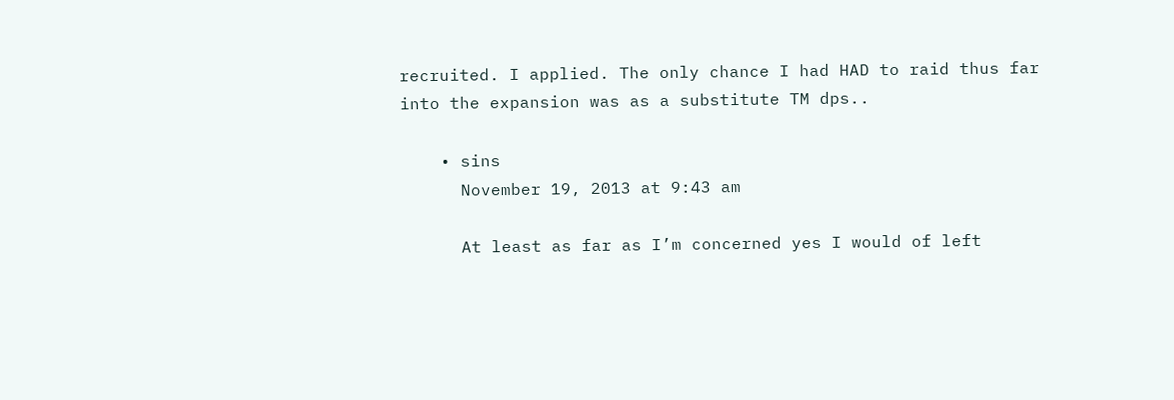recruited. I applied. The only chance I had HAD to raid thus far into the expansion was as a substitute TM dps..

    • sins
      November 19, 2013 at 9:43 am

      At least as far as I’m concerned yes I would of left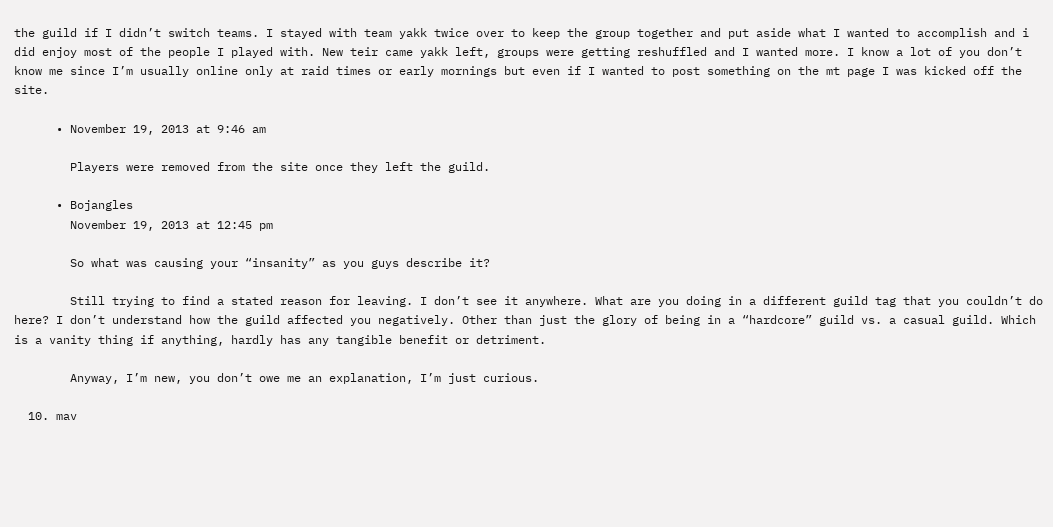the guild if I didn’t switch teams. I stayed with team yakk twice over to keep the group together and put aside what I wanted to accomplish and i did enjoy most of the people I played with. New teir came yakk left, groups were getting reshuffled and I wanted more. I know a lot of you don’t know me since I’m usually online only at raid times or early mornings but even if I wanted to post something on the mt page I was kicked off the site.

      • November 19, 2013 at 9:46 am

        Players were removed from the site once they left the guild.

      • Bojangles
        November 19, 2013 at 12:45 pm

        So what was causing your “insanity” as you guys describe it?

        Still trying to find a stated reason for leaving. I don’t see it anywhere. What are you doing in a different guild tag that you couldn’t do here? I don’t understand how the guild affected you negatively. Other than just the glory of being in a “hardcore” guild vs. a casual guild. Which is a vanity thing if anything, hardly has any tangible benefit or detriment.

        Anyway, I’m new, you don’t owe me an explanation, I’m just curious.

  10. mav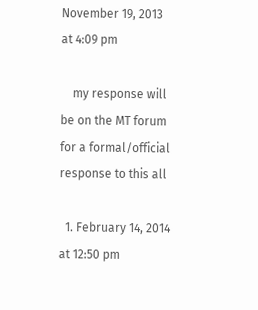November 19, 2013 at 4:09 pm

    my response will be on the MT forum for a formal/official response to this all

  1. February 14, 2014 at 12:50 pm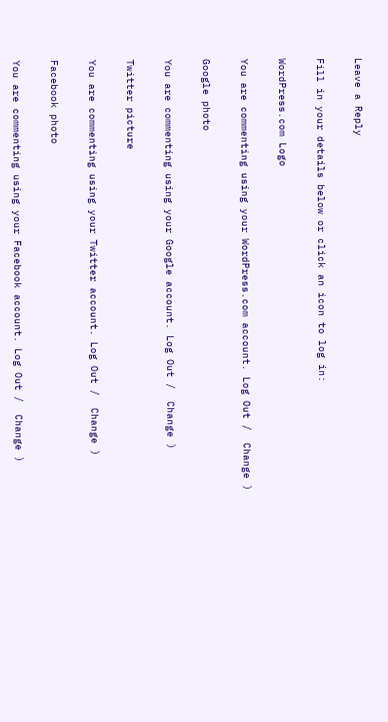Leave a Reply

Fill in your details below or click an icon to log in:

WordPress.com Logo

You are commenting using your WordPress.com account. Log Out /  Change )

Google photo

You are commenting using your Google account. Log Out /  Change )

Twitter picture

You are commenting using your Twitter account. Log Out /  Change )

Facebook photo

You are commenting using your Facebook account. Log Out /  Change )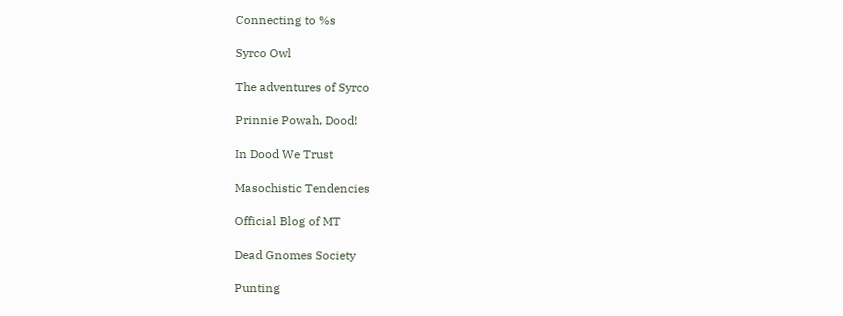Connecting to %s

Syrco Owl

The adventures of Syrco

Prinnie Powah, Dood!

In Dood We Trust

Masochistic Tendencies

Official Blog of MT

Dead Gnomes Society

Punting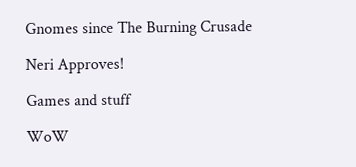Gnomes since The Burning Crusade

Neri Approves!

Games and stuff

WoW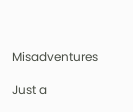Misadventures

Just a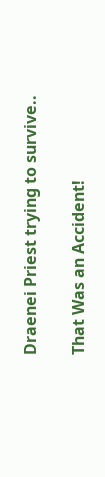Draenei Priest trying to survive..

That Was an Accident!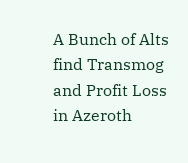A Bunch of Alts find Transmog and Profit Loss in Azeroth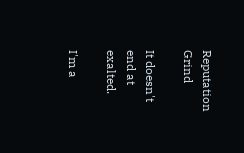Reputation Grind

It doesn't end at exalted.

I'm a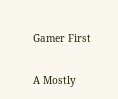Gamer First

A Mostly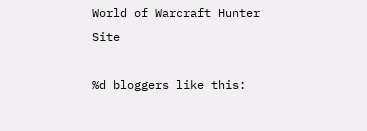World of Warcraft Hunter Site

%d bloggers like this: